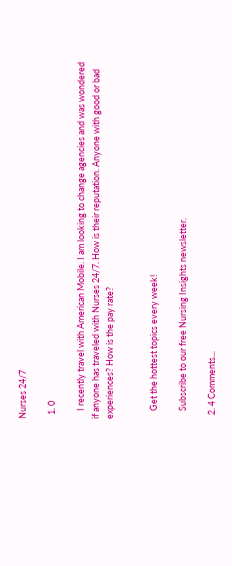Nurses 24/7

  1. 0

    I recently travel with American Mobile. I am looking to change agencies and was wondered if anyone has traveled with Nurses 24/7. How is their reputation. Anyone with good or bad experiences? How is the pay rate?


    Get the hottest topics every week!

    Subscribe to our free Nursing Insights newsletter.

  2. 4 Comments...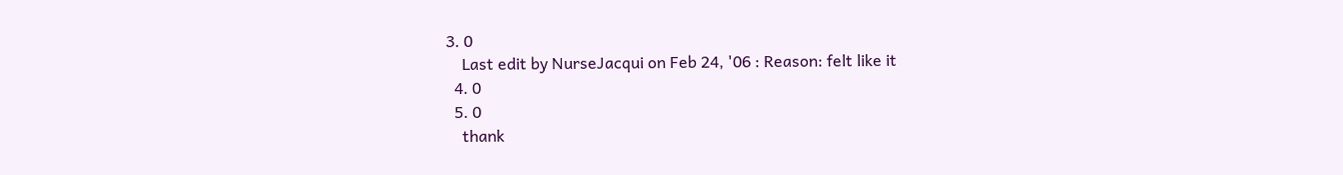3. 0
    Last edit by NurseJacqui on Feb 24, '06 : Reason: felt like it
  4. 0
  5. 0
    thank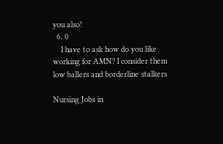you also!
  6. 0
    I have to ask how do you like working for AMN? I consider them low ballers and borderline stalkers

Nursing Jobs in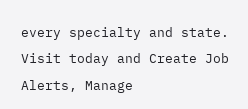every specialty and state. Visit today and Create Job Alerts, Manage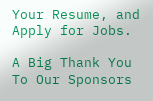Your Resume, and Apply for Jobs.

A Big Thank You To Our Sponsors